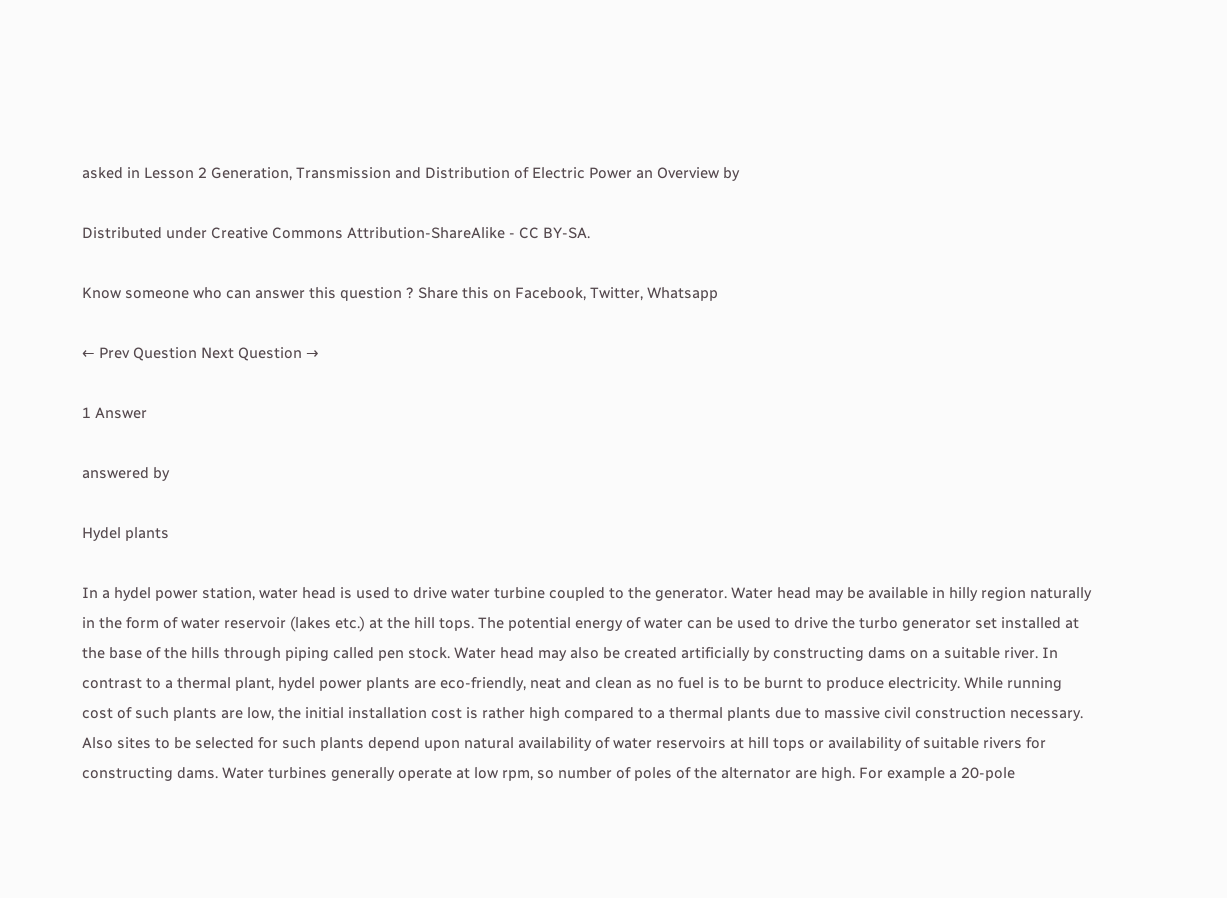asked in Lesson 2 Generation, Transmission and Distribution of Electric Power an Overview by

Distributed under Creative Commons Attribution-ShareAlike - CC BY-SA.

Know someone who can answer this question ? Share this on Facebook, Twitter, Whatsapp

← Prev Question Next Question →

1 Answer

answered by

Hydel plants

In a hydel power station, water head is used to drive water turbine coupled to the generator. Water head may be available in hilly region naturally in the form of water reservoir (lakes etc.) at the hill tops. The potential energy of water can be used to drive the turbo generator set installed at the base of the hills through piping called pen stock. Water head may also be created artificially by constructing dams on a suitable river. In contrast to a thermal plant, hydel power plants are eco-friendly, neat and clean as no fuel is to be burnt to produce electricity. While running cost of such plants are low, the initial installation cost is rather high compared to a thermal plants due to massive civil construction necessary. Also sites to be selected for such plants depend upon natural availability of water reservoirs at hill tops or availability of suitable rivers for constructing dams. Water turbines generally operate at low rpm, so number of poles of the alternator are high. For example a 20-pole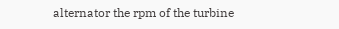alternator the rpm of the turbine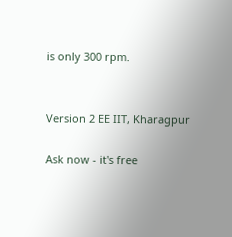is only 300 rpm.


Version 2 EE IIT, Kharagpur

Ask now - it's free